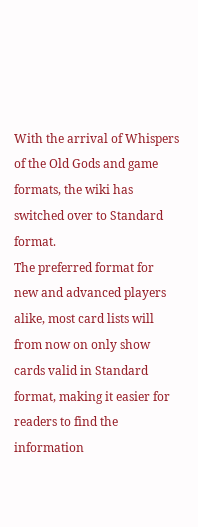With the arrival of Whispers of the Old Gods and game formats, the wiki has switched over to Standard format.
The preferred format for new and advanced players alike, most card lists will from now on only show cards valid in Standard format, making it easier for readers to find the information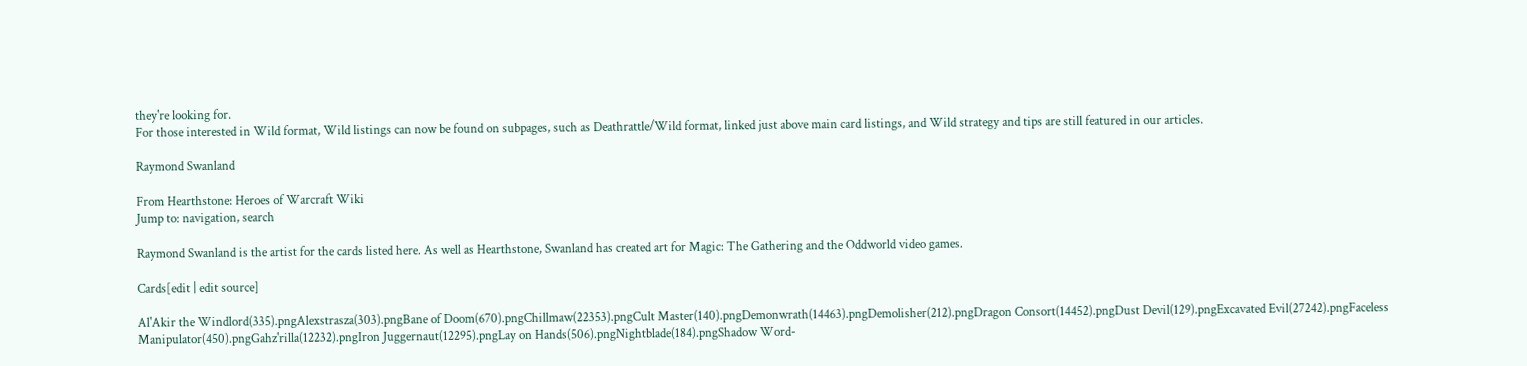they're looking for.
For those interested in Wild format, Wild listings can now be found on subpages, such as Deathrattle/Wild format, linked just above main card listings, and Wild strategy and tips are still featured in our articles.

Raymond Swanland

From Hearthstone: Heroes of Warcraft Wiki
Jump to: navigation, search

Raymond Swanland is the artist for the cards listed here. As well as Hearthstone, Swanland has created art for Magic: The Gathering and the Oddworld video games.

Cards[edit | edit source]

Al'Akir the Windlord(335).pngAlexstrasza(303).pngBane of Doom(670).pngChillmaw(22353).pngCult Master(140).pngDemonwrath(14463).pngDemolisher(212).pngDragon Consort(14452).pngDust Devil(129).pngExcavated Evil(27242).pngFaceless Manipulator(450).pngGahz'rilla(12232).pngIron Juggernaut(12295).pngLay on Hands(506).pngNightblade(184).pngShadow Word-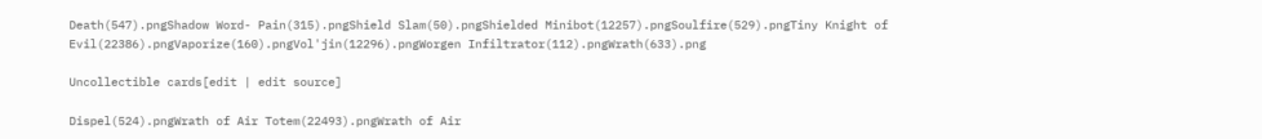Death(547).pngShadow Word- Pain(315).pngShield Slam(50).pngShielded Minibot(12257).pngSoulfire(529).pngTiny Knight of Evil(22386).pngVaporize(160).pngVol'jin(12296).pngWorgen Infiltrator(112).pngWrath(633).png

Uncollectible cards[edit | edit source]

Dispel(524).pngWrath of Air Totem(22493).pngWrath of Air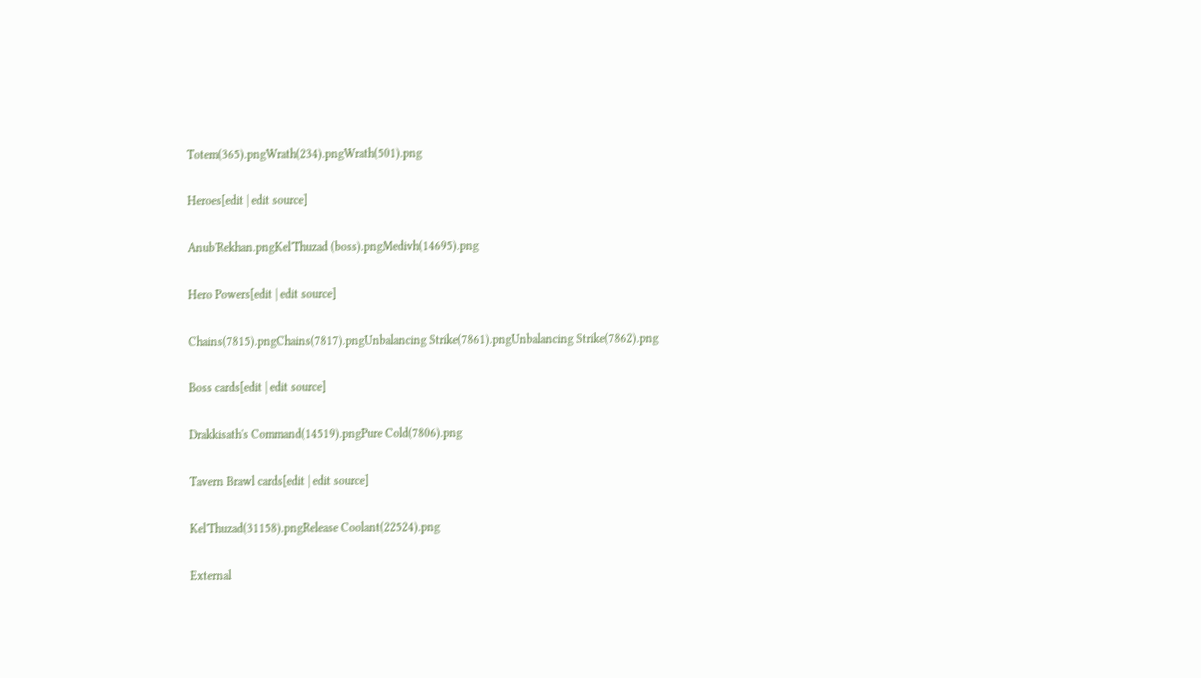Totem(365).pngWrath(234).pngWrath(501).png

Heroes[edit | edit source]

Anub'Rekhan.pngKel'Thuzad (boss).pngMedivh(14695).png

Hero Powers[edit | edit source]

Chains(7815).pngChains(7817).pngUnbalancing Strike(7861).pngUnbalancing Strike(7862).png

Boss cards[edit | edit source]

Drakkisath's Command(14519).pngPure Cold(7806).png

Tavern Brawl cards[edit | edit source]

Kel'Thuzad(31158).pngRelease Coolant(22524).png

External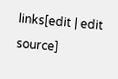links[edit | edit source]